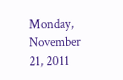Monday, November 21, 2011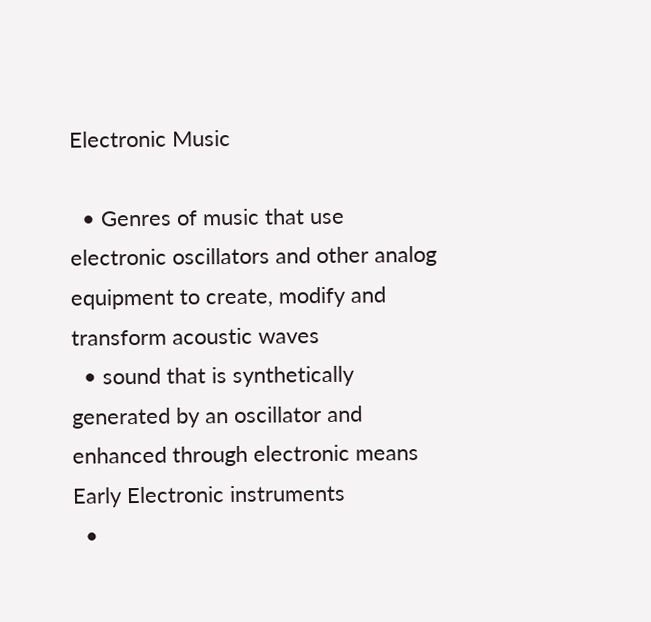Electronic Music

  • Genres of music that use electronic oscillators and other analog equipment to create, modify and transform acoustic waves
  • sound that is synthetically generated by an oscillator and enhanced through electronic means
Early Electronic instruments
  •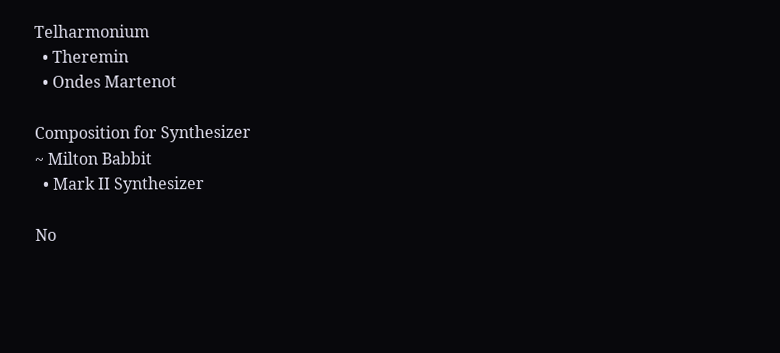Telharmonium
  • Theremin
  • Ondes Martenot

Composition for Synthesizer
~ Milton Babbit
  • Mark II Synthesizer

No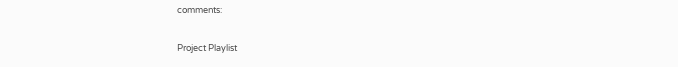comments:

Project Playlist